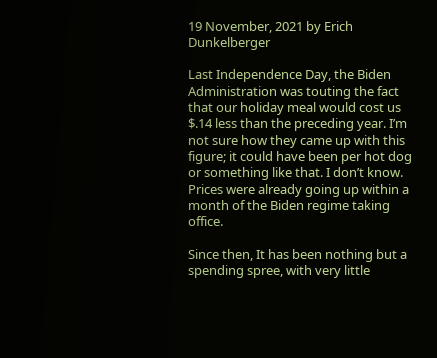19 November, 2021 by Erich Dunkelberger

Last Independence Day, the Biden Administration was touting the fact that our holiday meal would cost us $.14 less than the preceding year. I’m not sure how they came up with this figure; it could have been per hot dog or something like that. I don’t know. Prices were already going up within a month of the Biden regime taking office.

Since then, It has been nothing but a spending spree, with very little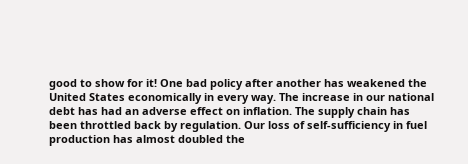good to show for it! One bad policy after another has weakened the United States economically in every way. The increase in our national debt has had an adverse effect on inflation. The supply chain has been throttled back by regulation. Our loss of self-sufficiency in fuel production has almost doubled the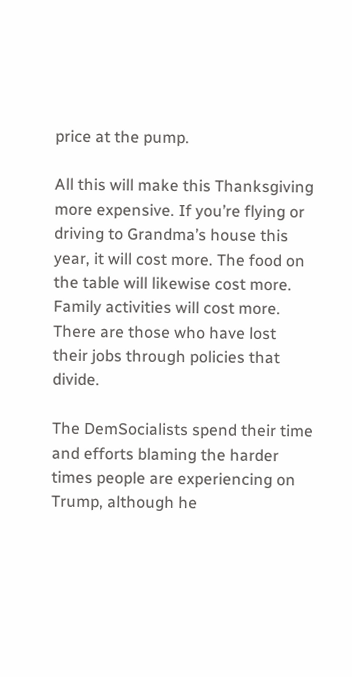price at the pump.

All this will make this Thanksgiving more expensive. If you’re flying or driving to Grandma’s house this year, it will cost more. The food on the table will likewise cost more. Family activities will cost more. There are those who have lost their jobs through policies that divide.

The DemSocialists spend their time and efforts blaming the harder times people are experiencing on Trump, although he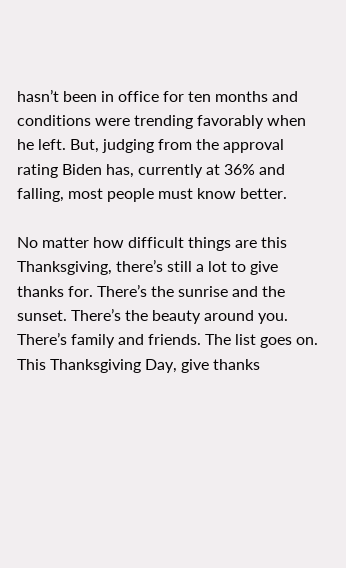hasn’t been in office for ten months and conditions were trending favorably when he left. But, judging from the approval rating Biden has, currently at 36% and falling, most people must know better.

No matter how difficult things are this Thanksgiving, there’s still a lot to give thanks for. There’s the sunrise and the sunset. There’s the beauty around you. There’s family and friends. The list goes on. This Thanksgiving Day, give thanks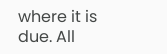where it is due. All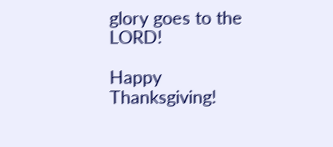glory goes to the LORD!

Happy Thanksgiving!